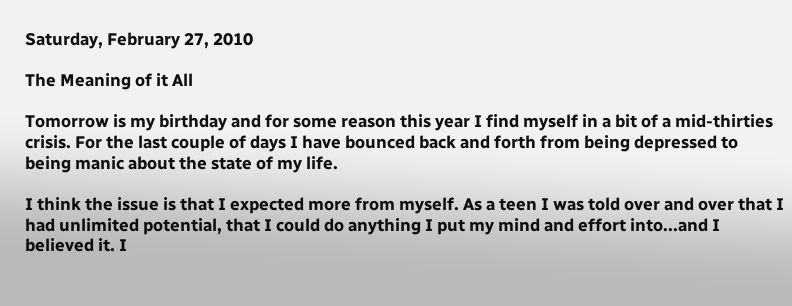Saturday, February 27, 2010

The Meaning of it All

Tomorrow is my birthday and for some reason this year I find myself in a bit of a mid-thirties crisis. For the last couple of days I have bounced back and forth from being depressed to being manic about the state of my life.

I think the issue is that I expected more from myself. As a teen I was told over and over that I had unlimited potential, that I could do anything I put my mind and effort into...and I believed it. I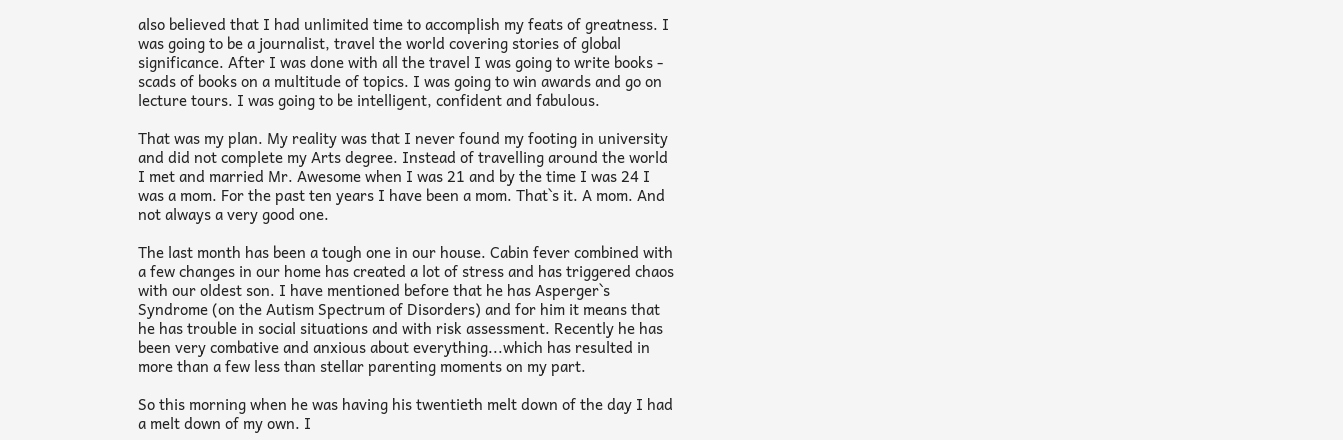also believed that I had unlimited time to accomplish my feats of greatness. I was going to be a journalist, travel the world covering stories of global significance. After I was done with all the travel I was going to write books - scads of books on a multitude of topics. I was going to win awards and go on lecture tours. I was going to be intelligent, confident and fabulous.

That was my plan. My reality was that I never found my footing in university and did not complete my Arts degree. Instead of travelling around the world I met and married Mr. Awesome when I was 21 and by the time I was 24 I was a mom. For the past ten years I have been a mom. That`s it. A mom. And not always a very good one.

The last month has been a tough one in our house. Cabin fever combined with a few changes in our home has created a lot of stress and has triggered chaos with our oldest son. I have mentioned before that he has Asperger`s Syndrome (on the Autism Spectrum of Disorders) and for him it means that he has trouble in social situations and with risk assessment. Recently he has been very combative and anxious about everything...which has resulted in more than a few less than stellar parenting moments on my part.

So this morning when he was having his twentieth melt down of the day I had a melt down of my own. I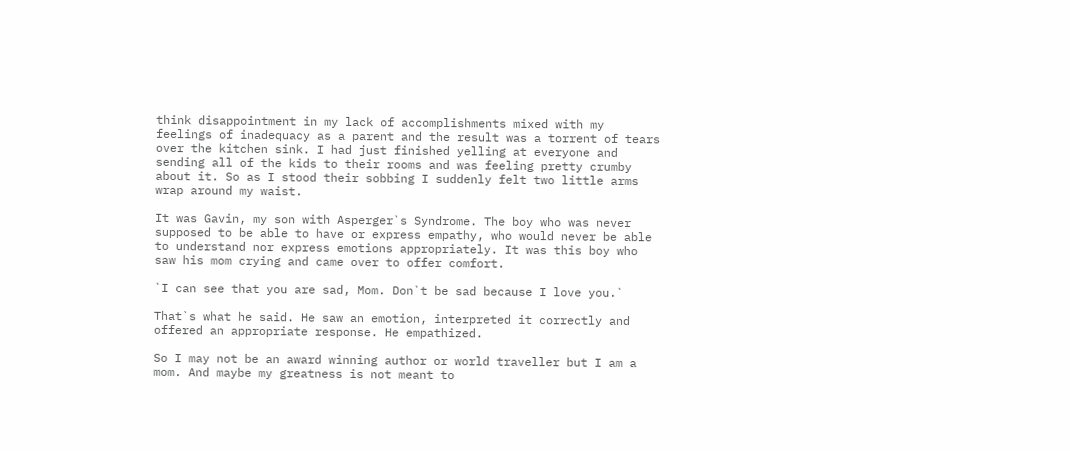think disappointment in my lack of accomplishments mixed with my feelings of inadequacy as a parent and the result was a torrent of tears over the kitchen sink. I had just finished yelling at everyone and sending all of the kids to their rooms and was feeling pretty crumby about it. So as I stood their sobbing I suddenly felt two little arms wrap around my waist.

It was Gavin, my son with Asperger`s Syndrome. The boy who was never supposed to be able to have or express empathy, who would never be able to understand nor express emotions appropriately. It was this boy who saw his mom crying and came over to offer comfort.

`I can see that you are sad, Mom. Don`t be sad because I love you.`

That`s what he said. He saw an emotion, interpreted it correctly and offered an appropriate response. He empathized.

So I may not be an award winning author or world traveller but I am a mom. And maybe my greatness is not meant to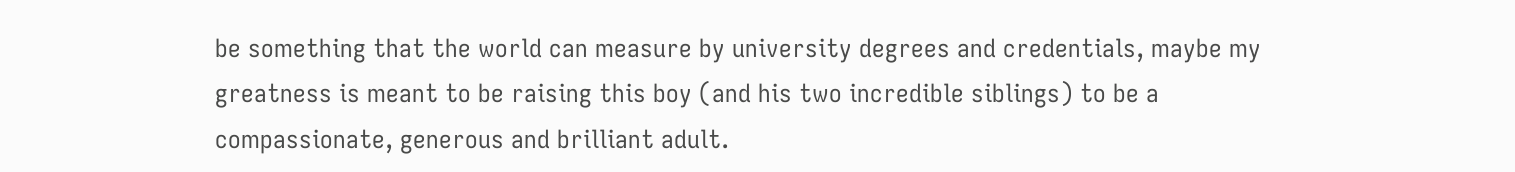be something that the world can measure by university degrees and credentials, maybe my greatness is meant to be raising this boy (and his two incredible siblings) to be a compassionate, generous and brilliant adult.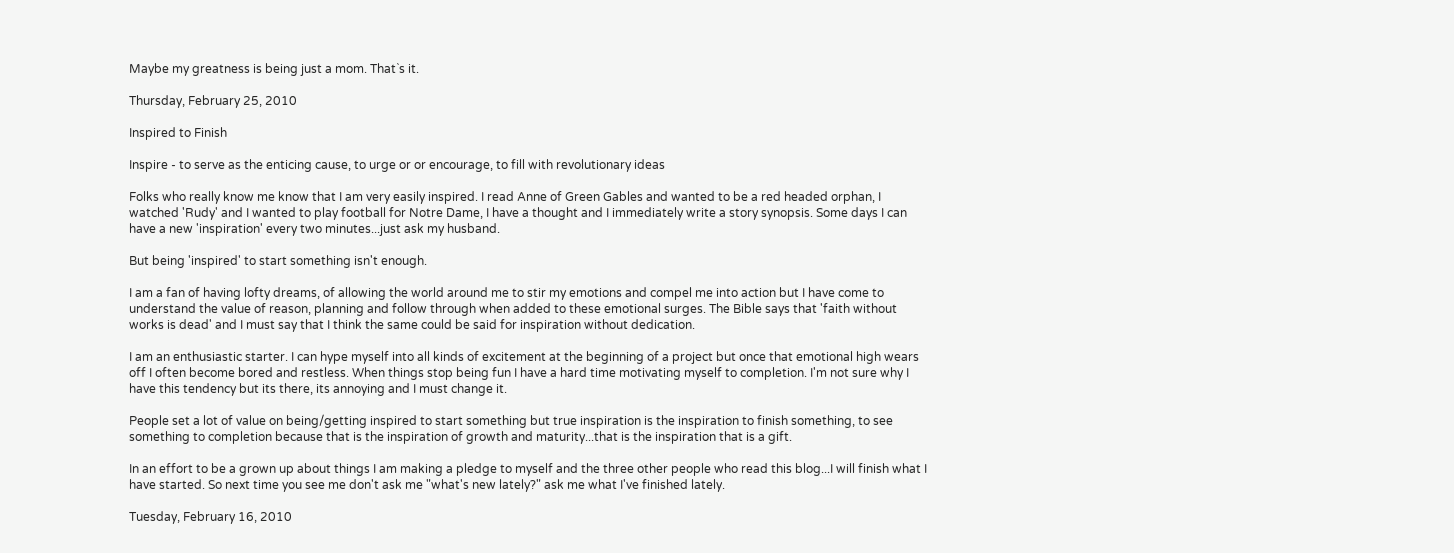Maybe my greatness is being just a mom. That`s it.

Thursday, February 25, 2010

Inspired to Finish

Inspire - to serve as the enticing cause, to urge or or encourage, to fill with revolutionary ideas

Folks who really know me know that I am very easily inspired. I read Anne of Green Gables and wanted to be a red headed orphan, I watched 'Rudy' and I wanted to play football for Notre Dame, I have a thought and I immediately write a story synopsis. Some days I can have a new 'inspiration' every two minutes...just ask my husband.

But being 'inspired' to start something isn't enough.

I am a fan of having lofty dreams, of allowing the world around me to stir my emotions and compel me into action but I have come to understand the value of reason, planning and follow through when added to these emotional surges. The Bible says that 'faith without works is dead' and I must say that I think the same could be said for inspiration without dedication.

I am an enthusiastic starter. I can hype myself into all kinds of excitement at the beginning of a project but once that emotional high wears off I often become bored and restless. When things stop being fun I have a hard time motivating myself to completion. I'm not sure why I have this tendency but its there, its annoying and I must change it.

People set a lot of value on being/getting inspired to start something but true inspiration is the inspiration to finish something, to see something to completion because that is the inspiration of growth and maturity...that is the inspiration that is a gift.

In an effort to be a grown up about things I am making a pledge to myself and the three other people who read this blog...I will finish what I have started. So next time you see me don't ask me "what's new lately?" ask me what I've finished lately.

Tuesday, February 16, 2010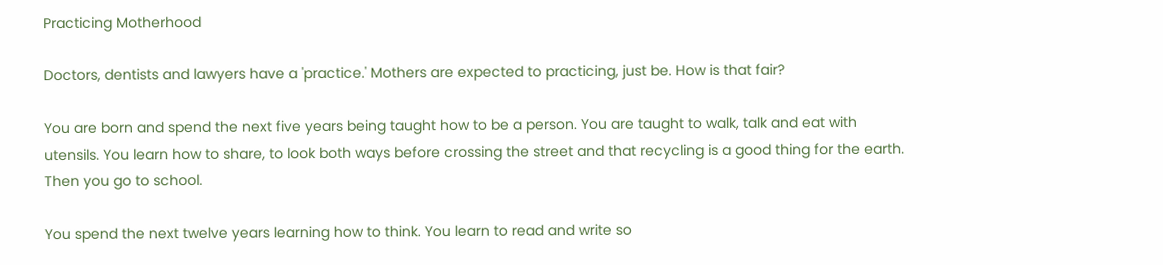Practicing Motherhood

Doctors, dentists and lawyers have a 'practice.' Mothers are expected to practicing, just be. How is that fair?

You are born and spend the next five years being taught how to be a person. You are taught to walk, talk and eat with utensils. You learn how to share, to look both ways before crossing the street and that recycling is a good thing for the earth. Then you go to school.

You spend the next twelve years learning how to think. You learn to read and write so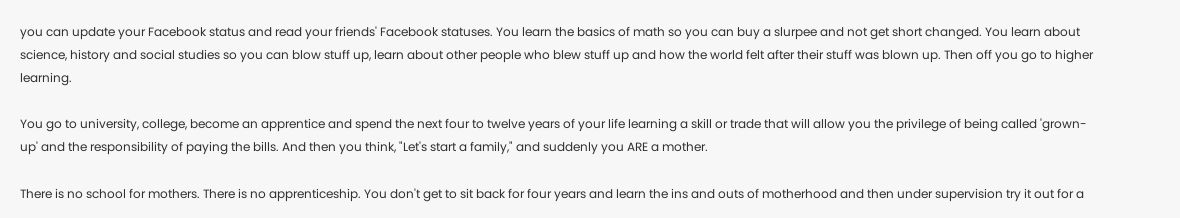you can update your Facebook status and read your friends' Facebook statuses. You learn the basics of math so you can buy a slurpee and not get short changed. You learn about science, history and social studies so you can blow stuff up, learn about other people who blew stuff up and how the world felt after their stuff was blown up. Then off you go to higher learning.

You go to university, college, become an apprentice and spend the next four to twelve years of your life learning a skill or trade that will allow you the privilege of being called 'grown-up' and the responsibility of paying the bills. And then you think, "Let's start a family," and suddenly you ARE a mother.

There is no school for mothers. There is no apprenticeship. You don't get to sit back for four years and learn the ins and outs of motherhood and then under supervision try it out for a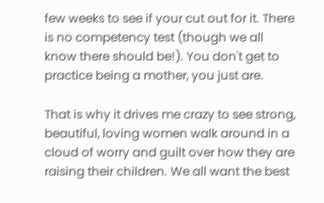few weeks to see if your cut out for it. There is no competency test (though we all know there should be!). You don't get to practice being a mother, you just are.

That is why it drives me crazy to see strong, beautiful, loving women walk around in a cloud of worry and guilt over how they are raising their children. We all want the best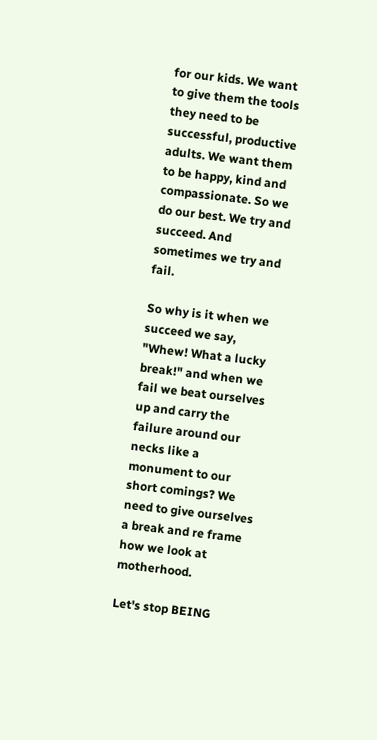for our kids. We want to give them the tools they need to be successful, productive adults. We want them to be happy, kind and compassionate. So we do our best. We try and succeed. And sometimes we try and fail.

So why is it when we succeed we say, "Whew! What a lucky break!" and when we fail we beat ourselves up and carry the failure around our necks like a monument to our short comings? We need to give ourselves a break and re frame how we look at motherhood.

Let's stop BEING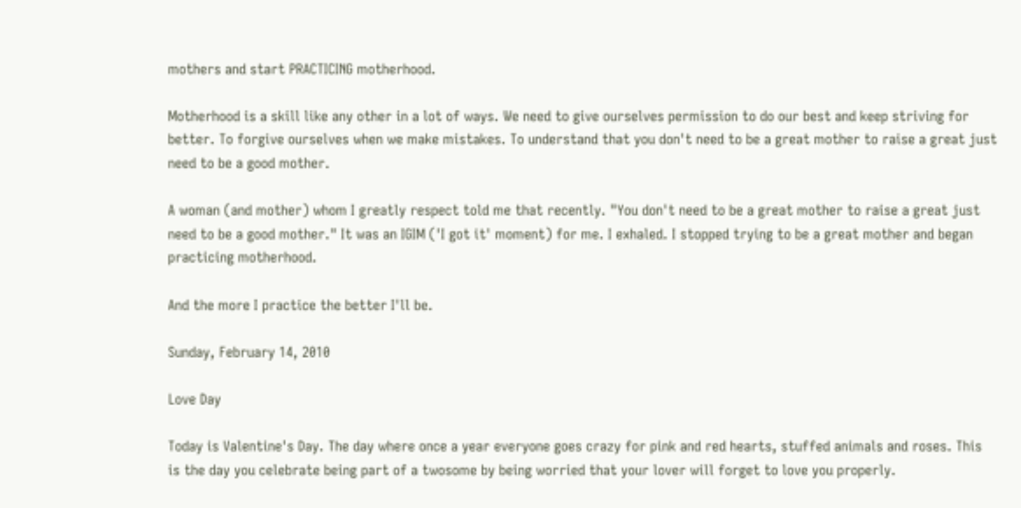mothers and start PRACTICING motherhood.

Motherhood is a skill like any other in a lot of ways. We need to give ourselves permission to do our best and keep striving for better. To forgive ourselves when we make mistakes. To understand that you don't need to be a great mother to raise a great just need to be a good mother.

A woman (and mother) whom I greatly respect told me that recently. "You don't need to be a great mother to raise a great just need to be a good mother." It was an IGIM ('I got it' moment) for me. I exhaled. I stopped trying to be a great mother and began practicing motherhood.

And the more I practice the better I'll be.

Sunday, February 14, 2010

Love Day

Today is Valentine's Day. The day where once a year everyone goes crazy for pink and red hearts, stuffed animals and roses. This is the day you celebrate being part of a twosome by being worried that your lover will forget to love you properly.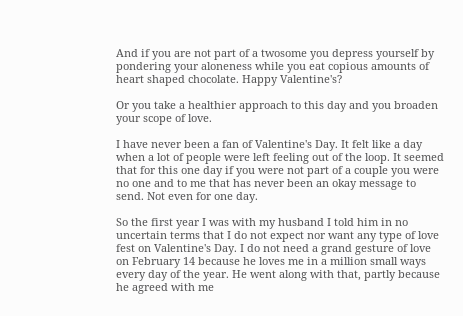And if you are not part of a twosome you depress yourself by pondering your aloneness while you eat copious amounts of heart shaped chocolate. Happy Valentine's?

Or you take a healthier approach to this day and you broaden your scope of love.

I have never been a fan of Valentine's Day. It felt like a day when a lot of people were left feeling out of the loop. It seemed that for this one day if you were not part of a couple you were no one and to me that has never been an okay message to send. Not even for one day.

So the first year I was with my husband I told him in no uncertain terms that I do not expect nor want any type of love fest on Valentine's Day. I do not need a grand gesture of love on February 14 because he loves me in a million small ways every day of the year. He went along with that, partly because he agreed with me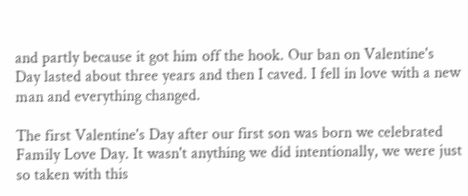and partly because it got him off the hook. Our ban on Valentine's Day lasted about three years and then I caved. I fell in love with a new man and everything changed.

The first Valentine's Day after our first son was born we celebrated Family Love Day. It wasn't anything we did intentionally, we were just so taken with this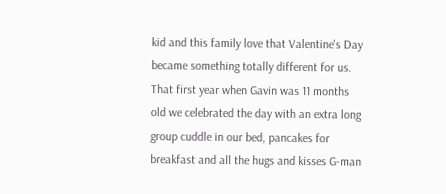kid and this family love that Valentine's Day became something totally different for us. That first year when Gavin was 11 months old we celebrated the day with an extra long group cuddle in our bed, pancakes for breakfast and all the hugs and kisses G-man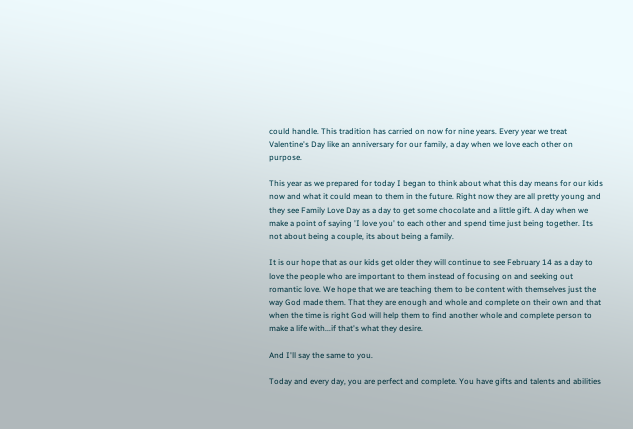could handle. This tradition has carried on now for nine years. Every year we treat Valentine's Day like an anniversary for our family, a day when we love each other on purpose.

This year as we prepared for today I began to think about what this day means for our kids now and what it could mean to them in the future. Right now they are all pretty young and they see Family Love Day as a day to get some chocolate and a little gift. A day when we make a point of saying 'I love you' to each other and spend time just being together. Its not about being a couple, its about being a family.

It is our hope that as our kids get older they will continue to see February 14 as a day to love the people who are important to them instead of focusing on and seeking out romantic love. We hope that we are teaching them to be content with themselves just the way God made them. That they are enough and whole and complete on their own and that when the time is right God will help them to find another whole and complete person to make a life with...if that's what they desire.

And I'll say the same to you.

Today and every day, you are perfect and complete. You have gifts and talents and abilities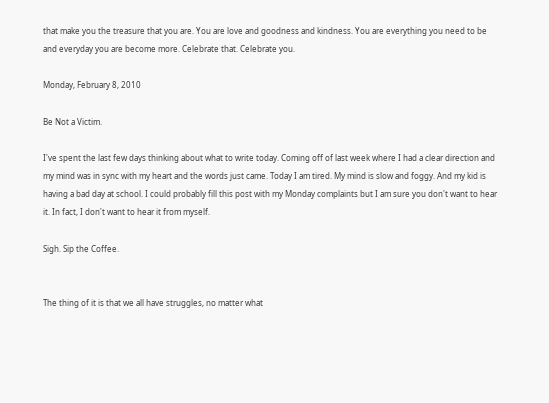that make you the treasure that you are. You are love and goodness and kindness. You are everything you need to be and everyday you are become more. Celebrate that. Celebrate you.

Monday, February 8, 2010

Be Not a Victim.

I've spent the last few days thinking about what to write today. Coming off of last week where I had a clear direction and my mind was in sync with my heart and the words just came. Today I am tired. My mind is slow and foggy. And my kid is having a bad day at school. I could probably fill this post with my Monday complaints but I am sure you don't want to hear it. In fact, I don't want to hear it from myself.

Sigh. Sip the Coffee.


The thing of it is that we all have struggles, no matter what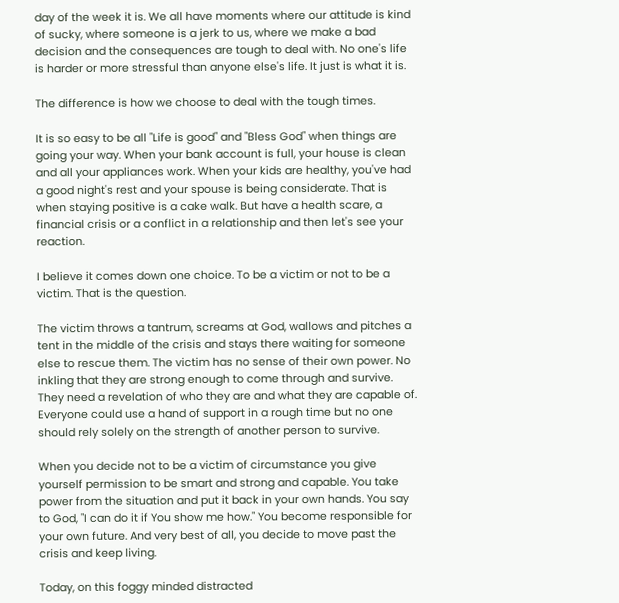day of the week it is. We all have moments where our attitude is kind of sucky, where someone is a jerk to us, where we make a bad decision and the consequences are tough to deal with. No one's life is harder or more stressful than anyone else's life. It just is what it is.

The difference is how we choose to deal with the tough times.

It is so easy to be all "Life is good" and "Bless God" when things are going your way. When your bank account is full, your house is clean and all your appliances work. When your kids are healthy, you've had a good night's rest and your spouse is being considerate. That is when staying positive is a cake walk. But have a health scare, a financial crisis or a conflict in a relationship and then let's see your reaction.

I believe it comes down one choice. To be a victim or not to be a victim. That is the question.

The victim throws a tantrum, screams at God, wallows and pitches a tent in the middle of the crisis and stays there waiting for someone else to rescue them. The victim has no sense of their own power. No inkling that they are strong enough to come through and survive. They need a revelation of who they are and what they are capable of. Everyone could use a hand of support in a rough time but no one should rely solely on the strength of another person to survive.

When you decide not to be a victim of circumstance you give yourself permission to be smart and strong and capable. You take power from the situation and put it back in your own hands. You say to God, "I can do it if You show me how." You become responsible for your own future. And very best of all, you decide to move past the crisis and keep living.

Today, on this foggy minded distracted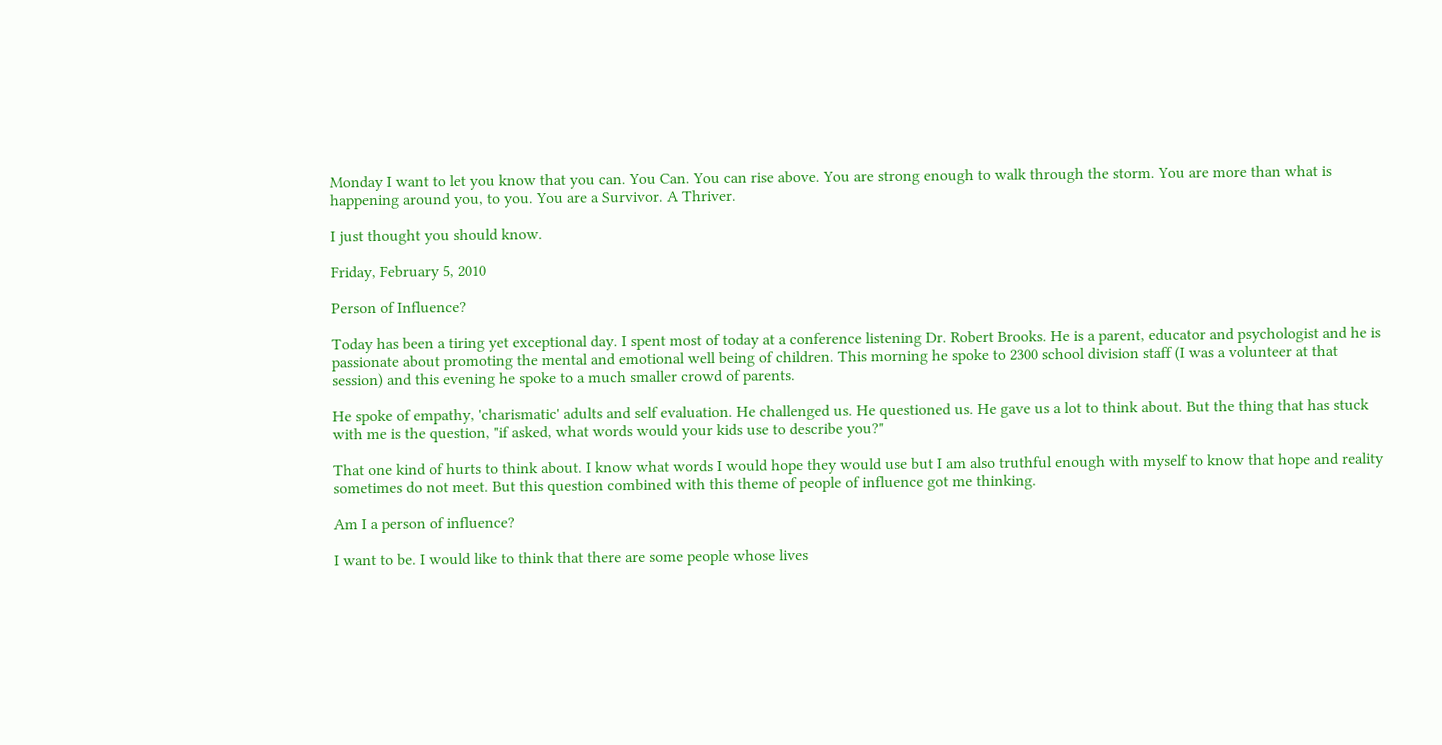Monday I want to let you know that you can. You Can. You can rise above. You are strong enough to walk through the storm. You are more than what is happening around you, to you. You are a Survivor. A Thriver.

I just thought you should know.

Friday, February 5, 2010

Person of Influence?

Today has been a tiring yet exceptional day. I spent most of today at a conference listening Dr. Robert Brooks. He is a parent, educator and psychologist and he is passionate about promoting the mental and emotional well being of children. This morning he spoke to 2300 school division staff (I was a volunteer at that session) and this evening he spoke to a much smaller crowd of parents.

He spoke of empathy, 'charismatic' adults and self evaluation. He challenged us. He questioned us. He gave us a lot to think about. But the thing that has stuck with me is the question, "if asked, what words would your kids use to describe you?"

That one kind of hurts to think about. I know what words I would hope they would use but I am also truthful enough with myself to know that hope and reality sometimes do not meet. But this question combined with this theme of people of influence got me thinking.

Am I a person of influence?

I want to be. I would like to think that there are some people whose lives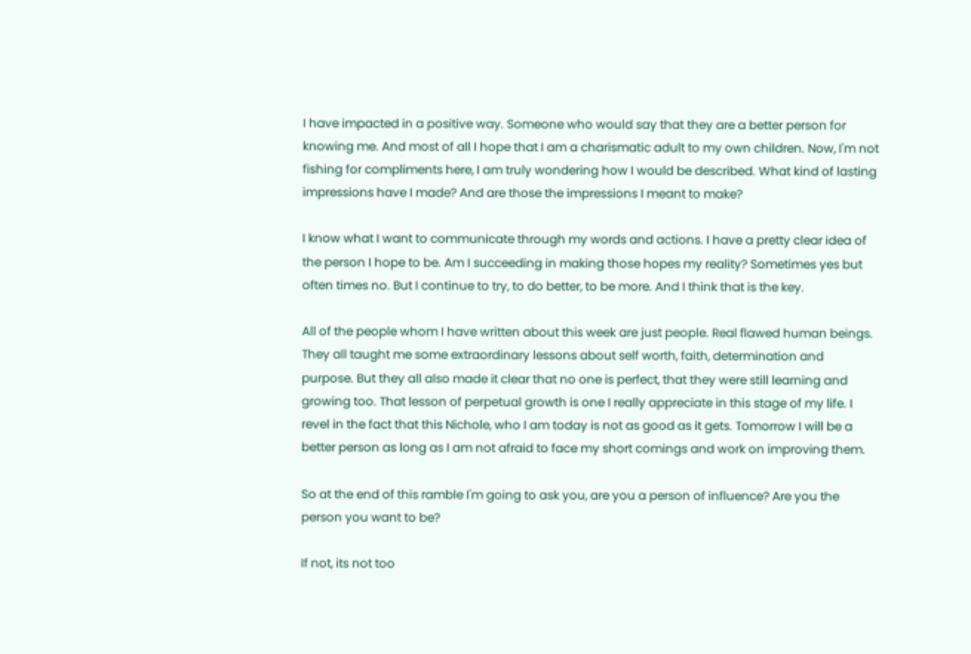I have impacted in a positive way. Someone who would say that they are a better person for knowing me. And most of all I hope that I am a charismatic adult to my own children. Now, I'm not fishing for compliments here, I am truly wondering how I would be described. What kind of lasting impressions have I made? And are those the impressions I meant to make?

I know what I want to communicate through my words and actions. I have a pretty clear idea of the person I hope to be. Am I succeeding in making those hopes my reality? Sometimes yes but often times no. But I continue to try, to do better, to be more. And I think that is the key.

All of the people whom I have written about this week are just people. Real flawed human beings. They all taught me some extraordinary lessons about self worth, faith, determination and purpose. But they all also made it clear that no one is perfect, that they were still learning and growing too. That lesson of perpetual growth is one I really appreciate in this stage of my life. I revel in the fact that this Nichole, who I am today is not as good as it gets. Tomorrow I will be a better person as long as I am not afraid to face my short comings and work on improving them.

So at the end of this ramble I'm going to ask you, are you a person of influence? Are you the person you want to be?

If not, its not too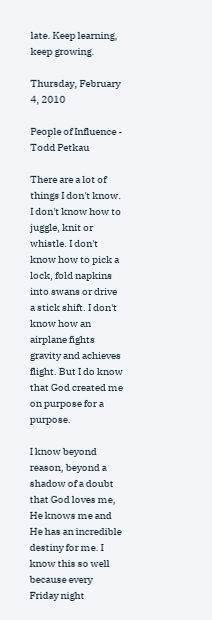late. Keep learning, keep growing.

Thursday, February 4, 2010

People of Influence - Todd Petkau

There are a lot of things I don't know. I don't know how to juggle, knit or whistle. I don't know how to pick a lock, fold napkins into swans or drive a stick shift. I don't know how an airplane fights gravity and achieves flight. But I do know that God created me on purpose for a purpose.

I know beyond reason, beyond a shadow of a doubt that God loves me, He knows me and He has an incredible destiny for me. I know this so well because every Friday night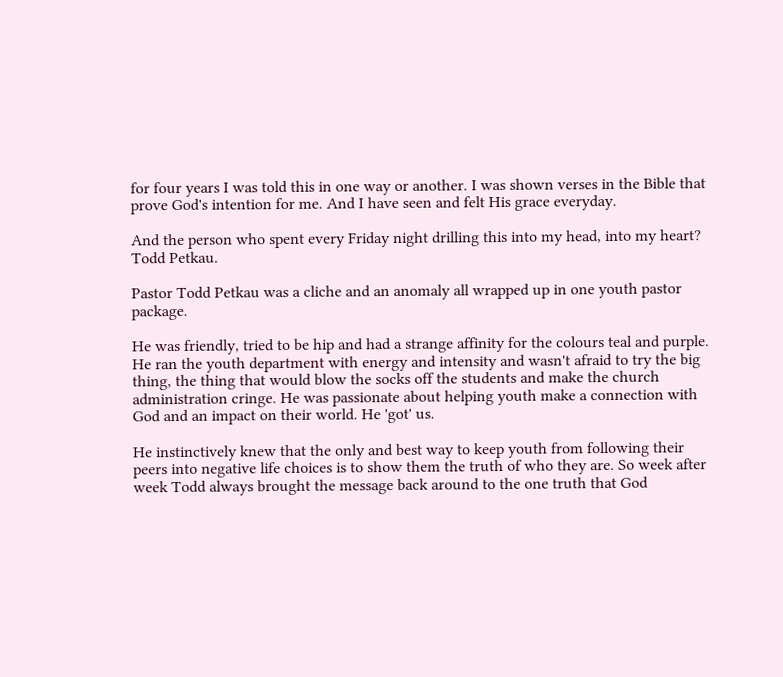for four years I was told this in one way or another. I was shown verses in the Bible that prove God's intention for me. And I have seen and felt His grace everyday.

And the person who spent every Friday night drilling this into my head, into my heart? Todd Petkau.

Pastor Todd Petkau was a cliche and an anomaly all wrapped up in one youth pastor package.

He was friendly, tried to be hip and had a strange affinity for the colours teal and purple. He ran the youth department with energy and intensity and wasn't afraid to try the big thing, the thing that would blow the socks off the students and make the church administration cringe. He was passionate about helping youth make a connection with God and an impact on their world. He 'got' us.

He instinctively knew that the only and best way to keep youth from following their peers into negative life choices is to show them the truth of who they are. So week after week Todd always brought the message back around to the one truth that God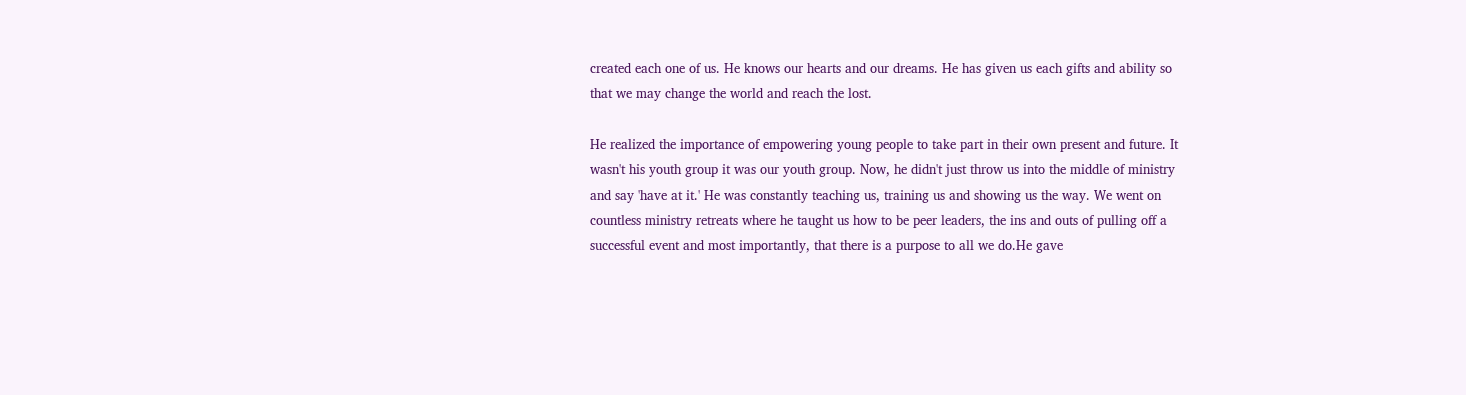created each one of us. He knows our hearts and our dreams. He has given us each gifts and ability so that we may change the world and reach the lost.

He realized the importance of empowering young people to take part in their own present and future. It wasn't his youth group it was our youth group. Now, he didn't just throw us into the middle of ministry and say 'have at it.' He was constantly teaching us, training us and showing us the way. We went on countless ministry retreats where he taught us how to be peer leaders, the ins and outs of pulling off a successful event and most importantly, that there is a purpose to all we do.He gave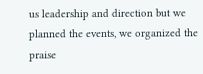us leadership and direction but we planned the events, we organized the praise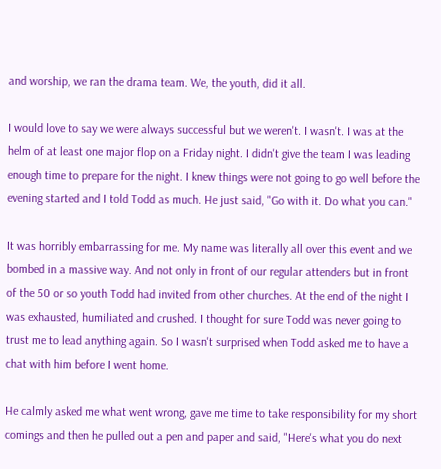and worship, we ran the drama team. We, the youth, did it all.

I would love to say we were always successful but we weren't. I wasn't. I was at the helm of at least one major flop on a Friday night. I didn't give the team I was leading enough time to prepare for the night. I knew things were not going to go well before the evening started and I told Todd as much. He just said, "Go with it. Do what you can."

It was horribly embarrassing for me. My name was literally all over this event and we bombed in a massive way. And not only in front of our regular attenders but in front of the 50 or so youth Todd had invited from other churches. At the end of the night I was exhausted, humiliated and crushed. I thought for sure Todd was never going to trust me to lead anything again. So I wasn't surprised when Todd asked me to have a chat with him before I went home.

He calmly asked me what went wrong, gave me time to take responsibility for my short comings and then he pulled out a pen and paper and said, "Here's what you do next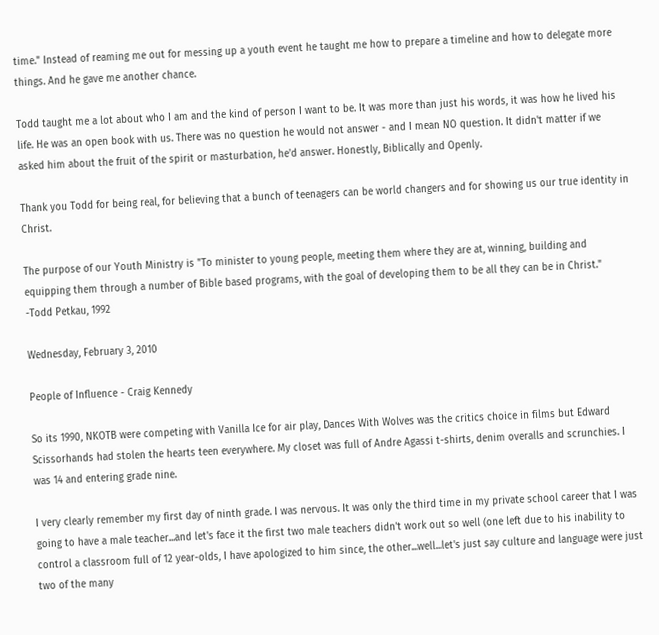time." Instead of reaming me out for messing up a youth event he taught me how to prepare a timeline and how to delegate more things. And he gave me another chance.

Todd taught me a lot about who I am and the kind of person I want to be. It was more than just his words, it was how he lived his life. He was an open book with us. There was no question he would not answer - and I mean NO question. It didn't matter if we asked him about the fruit of the spirit or masturbation, he'd answer. Honestly, Biblically and Openly.

Thank you Todd for being real, for believing that a bunch of teenagers can be world changers and for showing us our true identity in Christ.

The purpose of our Youth Ministry is "To minister to young people, meeting them where they are at, winning, building and equipping them through a number of Bible based programs, with the goal of developing them to be all they can be in Christ."
-Todd Petkau, 1992

Wednesday, February 3, 2010

People of Influence - Craig Kennedy

So its 1990, NKOTB were competing with Vanilla Ice for air play, Dances With Wolves was the critics choice in films but Edward Scissorhands had stolen the hearts teen everywhere. My closet was full of Andre Agassi t-shirts, denim overalls and scrunchies. I was 14 and entering grade nine.

I very clearly remember my first day of ninth grade. I was nervous. It was only the third time in my private school career that I was going to have a male teacher...and let's face it the first two male teachers didn't work out so well (one left due to his inability to control a classroom full of 12 year-olds, I have apologized to him since, the other...well...let's just say culture and language were just two of the many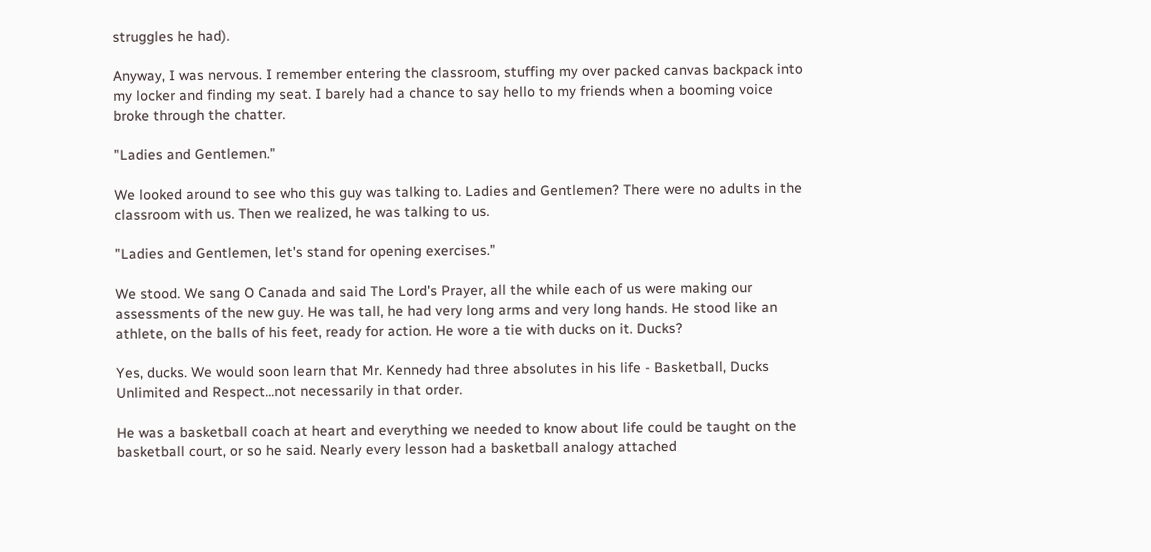struggles he had).

Anyway, I was nervous. I remember entering the classroom, stuffing my over packed canvas backpack into my locker and finding my seat. I barely had a chance to say hello to my friends when a booming voice broke through the chatter.

"Ladies and Gentlemen."

We looked around to see who this guy was talking to. Ladies and Gentlemen? There were no adults in the classroom with us. Then we realized, he was talking to us.

"Ladies and Gentlemen, let's stand for opening exercises."

We stood. We sang O Canada and said The Lord's Prayer, all the while each of us were making our assessments of the new guy. He was tall, he had very long arms and very long hands. He stood like an athlete, on the balls of his feet, ready for action. He wore a tie with ducks on it. Ducks?

Yes, ducks. We would soon learn that Mr. Kennedy had three absolutes in his life - Basketball, Ducks Unlimited and Respect...not necessarily in that order.

He was a basketball coach at heart and everything we needed to know about life could be taught on the basketball court, or so he said. Nearly every lesson had a basketball analogy attached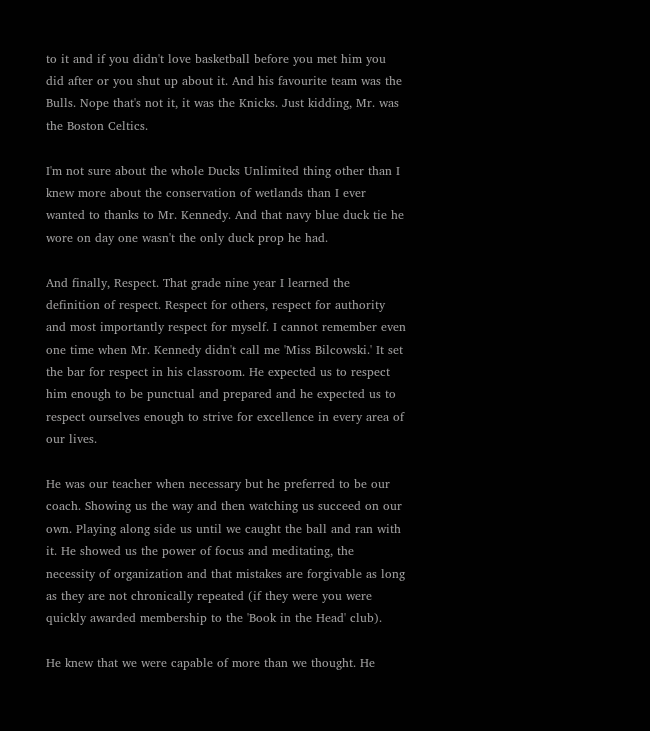to it and if you didn't love basketball before you met him you did after or you shut up about it. And his favourite team was the Bulls. Nope that's not it, it was the Knicks. Just kidding, Mr. was the Boston Celtics.

I'm not sure about the whole Ducks Unlimited thing other than I knew more about the conservation of wetlands than I ever wanted to thanks to Mr. Kennedy. And that navy blue duck tie he wore on day one wasn't the only duck prop he had.

And finally, Respect. That grade nine year I learned the definition of respect. Respect for others, respect for authority and most importantly respect for myself. I cannot remember even one time when Mr. Kennedy didn't call me 'Miss Bilcowski.' It set the bar for respect in his classroom. He expected us to respect him enough to be punctual and prepared and he expected us to respect ourselves enough to strive for excellence in every area of our lives.

He was our teacher when necessary but he preferred to be our coach. Showing us the way and then watching us succeed on our own. Playing along side us until we caught the ball and ran with it. He showed us the power of focus and meditating, the necessity of organization and that mistakes are forgivable as long as they are not chronically repeated (if they were you were quickly awarded membership to the 'Book in the Head' club).

He knew that we were capable of more than we thought. He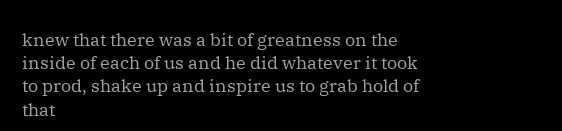knew that there was a bit of greatness on the inside of each of us and he did whatever it took to prod, shake up and inspire us to grab hold of that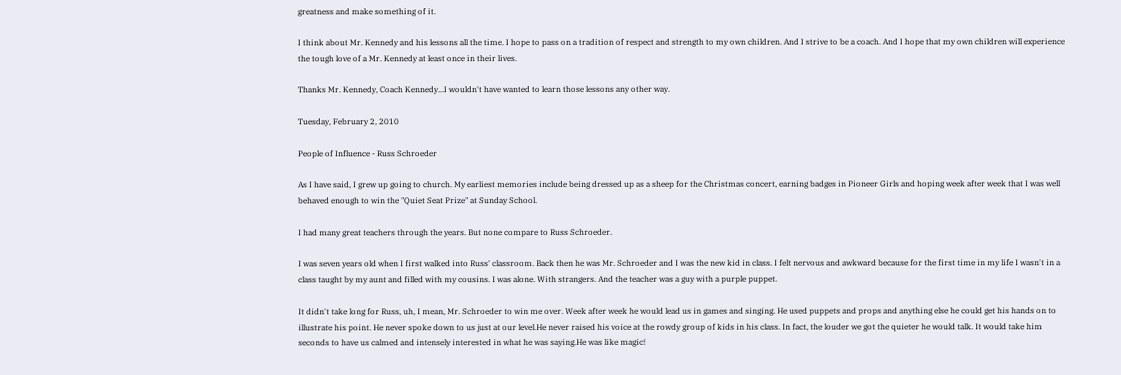greatness and make something of it.

I think about Mr. Kennedy and his lessons all the time. I hope to pass on a tradition of respect and strength to my own children. And I strive to be a coach. And I hope that my own children will experience the tough love of a Mr. Kennedy at least once in their lives.

Thanks Mr. Kennedy, Coach Kennedy...I wouldn't have wanted to learn those lessons any other way.

Tuesday, February 2, 2010

People of Influence - Russ Schroeder

As I have said, I grew up going to church. My earliest memories include being dressed up as a sheep for the Christmas concert, earning badges in Pioneer Girls and hoping week after week that I was well behaved enough to win the "Quiet Seat Prize" at Sunday School.

I had many great teachers through the years. But none compare to Russ Schroeder.

I was seven years old when I first walked into Russ' classroom. Back then he was Mr. Schroeder and I was the new kid in class. I felt nervous and awkward because for the first time in my life I wasn't in a class taught by my aunt and filled with my cousins. I was alone. With strangers. And the teacher was a guy with a purple puppet.

It didn't take long for Russ, uh, I mean, Mr. Schroeder to win me over. Week after week he would lead us in games and singing. He used puppets and props and anything else he could get his hands on to illustrate his point. He never spoke down to us just at our level.He never raised his voice at the rowdy group of kids in his class. In fact, the louder we got the quieter he would talk. It would take him seconds to have us calmed and intensely interested in what he was saying.He was like magic!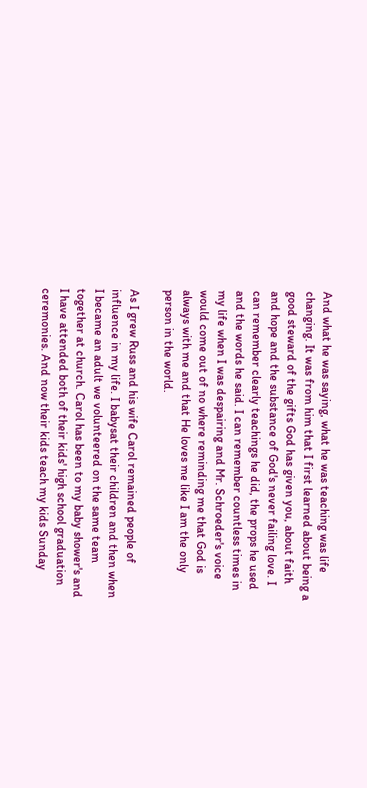And what he was saying, what he was teaching was life changing. It was from him that I first learned about being a good steward of the gifts God has given you, about faith and hope and the substance of God's never failing love. I can remember clearly teachings he did, the props he used and the words he said. I can remember countless times in my life when I was despairing and Mr. Schroeder's voice would come out of no where reminding me that God is always with me and that He loves me like I am the only person in the world.

As I grew Russ and his wife Carol remained people of influence in my life. I babysat their children and then when I became an adult we volunteered on the same team together at church. Carol has been to my baby shower's and I have attended both of their kids' high school graduation ceremonies. And now their kids teach my kids Sunday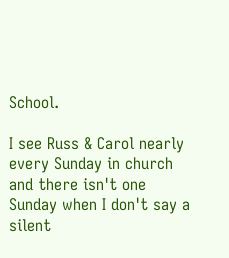School.

I see Russ & Carol nearly every Sunday in church and there isn't one Sunday when I don't say a silent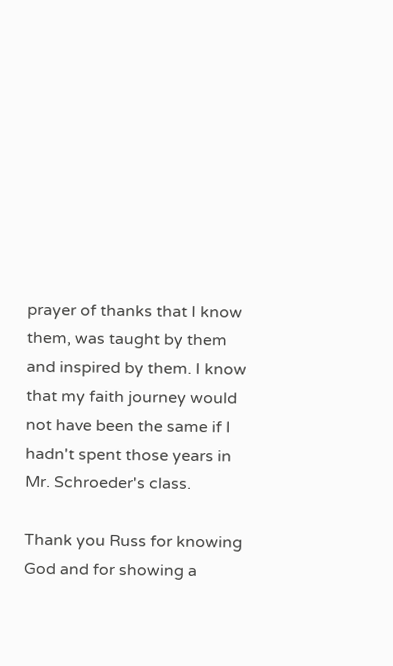prayer of thanks that I know them, was taught by them and inspired by them. I know that my faith journey would not have been the same if I hadn't spent those years in Mr. Schroeder's class.

Thank you Russ for knowing God and for showing a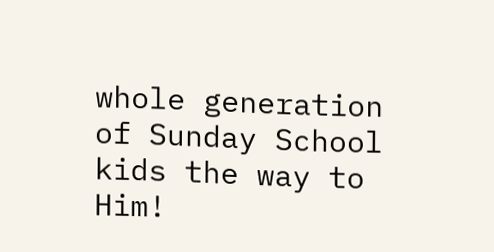whole generation of Sunday School kids the way to Him!